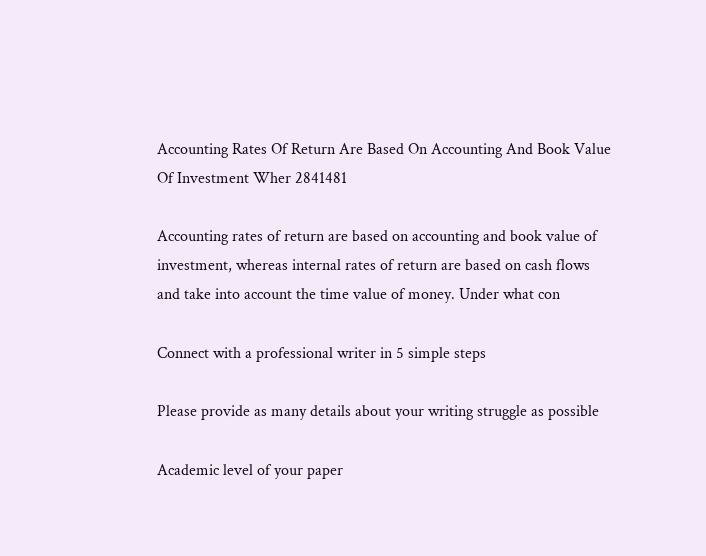Accounting Rates Of Return Are Based On Accounting And Book Value Of Investment Wher 2841481

Accounting rates of return are based on accounting and book value of investment, whereas internal rates of return are based on cash flows and take into account the time value of money. Under what con

Connect with a professional writer in 5 simple steps

Please provide as many details about your writing struggle as possible

Academic level of your paper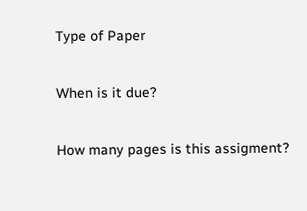Type of Paper

When is it due?

How many pages is this assigment?